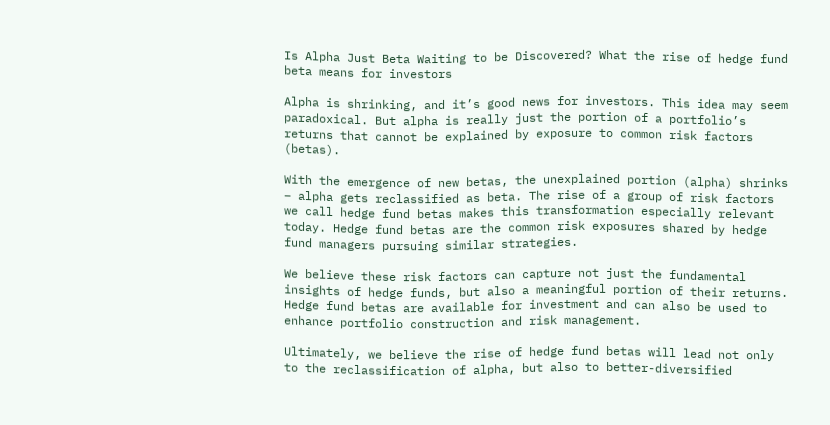Is Alpha Just Beta Waiting to be Discovered? What the rise of hedge fund beta means for investors

Alpha is shrinking, and it’s good news for investors. This idea may seem paradoxical. But alpha is really just the portion of a portfolio’s returns that cannot be explained by exposure to common risk factors (betas).

With the emergence of new betas, the unexplained portion (alpha) shrinks – alpha gets reclassified as beta. The rise of a group of risk factors we call hedge fund betas makes this transformation especially relevant today. Hedge fund betas are the common risk exposures shared by hedge fund managers pursuing similar strategies.

We believe these risk factors can capture not just the fundamental insights of hedge funds, but also a meaningful portion of their returns. Hedge fund betas are available for investment and can also be used to enhance portfolio construction and risk management.

Ultimately, we believe the rise of hedge fund betas will lead not only to the reclassification of alpha, but also to better-diversified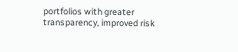portfolios with greater transparency, improved risk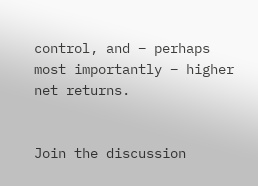control, and – perhaps most importantly – higher net returns.


Join the discussion